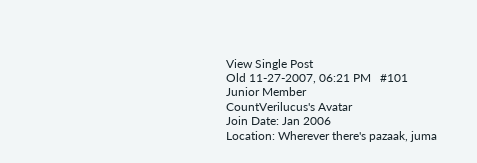View Single Post
Old 11-27-2007, 06:21 PM   #101
Junior Member
CountVerilucus's Avatar
Join Date: Jan 2006
Location: Wherever there's pazaak, juma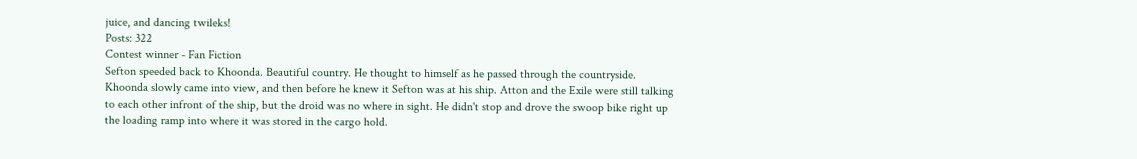juice, and dancing twileks!
Posts: 322
Contest winner - Fan Fiction
Sefton speeded back to Khoonda. Beautiful country. He thought to himself as he passed through the countryside. Khoonda slowly came into view, and then before he knew it Sefton was at his ship. Atton and the Exile were still talking to each other infront of the ship, but the droid was no where in sight. He didn't stop and drove the swoop bike right up the loading ramp into where it was stored in the cargo hold.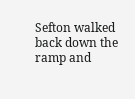Sefton walked back down the ramp and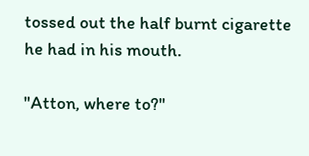tossed out the half burnt cigarette he had in his mouth.

"Atton, where to?"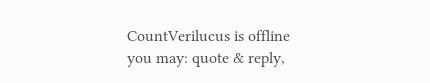CountVerilucus is offline   you may: quote & reply,